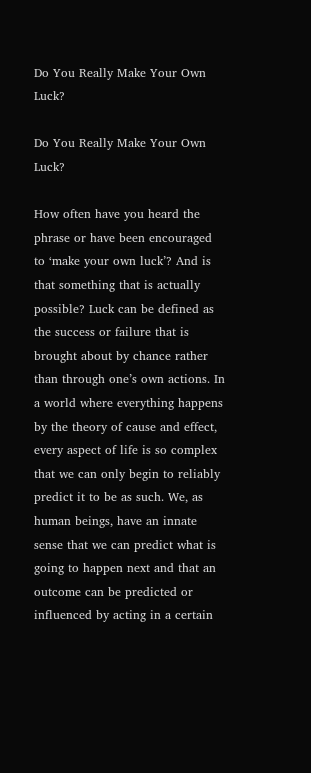Do You Really Make Your Own Luck?

Do You Really Make Your Own Luck?

How often have you heard the phrase or have been encouraged to ‘make your own luck’? And is that something that is actually possible? Luck can be defined as the success or failure that is brought about by chance rather than through one’s own actions. In a world where everything happens by the theory of cause and effect, every aspect of life is so complex that we can only begin to reliably predict it to be as such. We, as human beings, have an innate sense that we can predict what is going to happen next and that an outcome can be predicted or influenced by acting in a certain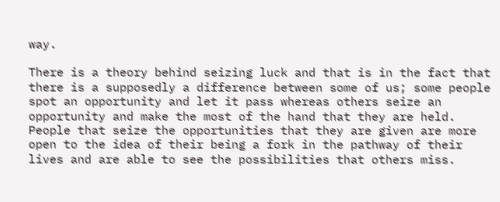way.

There is a theory behind seizing luck and that is in the fact that there is a supposedly a difference between some of us; some people spot an opportunity and let it pass whereas others seize an opportunity and make the most of the hand that they are held. People that seize the opportunities that they are given are more open to the idea of their being a fork in the pathway of their lives and are able to see the possibilities that others miss.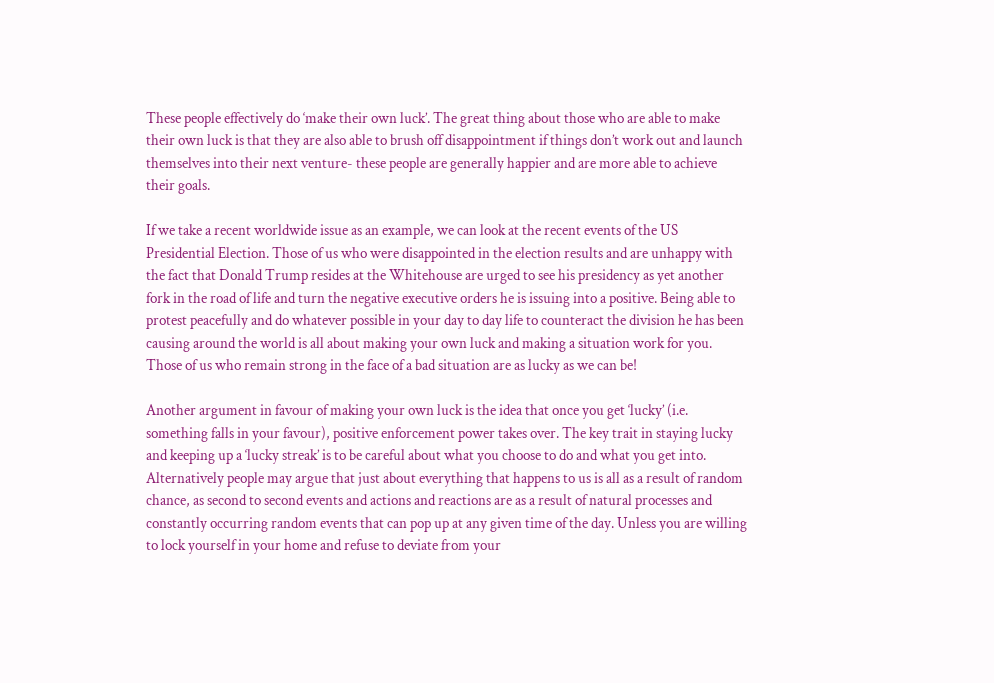These people effectively do ‘make their own luck’. The great thing about those who are able to make their own luck is that they are also able to brush off disappointment if things don’t work out and launch themselves into their next venture- these people are generally happier and are more able to achieve their goals.

If we take a recent worldwide issue as an example, we can look at the recent events of the US Presidential Election. Those of us who were disappointed in the election results and are unhappy with the fact that Donald Trump resides at the Whitehouse are urged to see his presidency as yet another fork in the road of life and turn the negative executive orders he is issuing into a positive. Being able to protest peacefully and do whatever possible in your day to day life to counteract the division he has been causing around the world is all about making your own luck and making a situation work for you. Those of us who remain strong in the face of a bad situation are as lucky as we can be!

Another argument in favour of making your own luck is the idea that once you get ‘lucky’ (i.e. something falls in your favour), positive enforcement power takes over. The key trait in staying lucky and keeping up a ‘lucky streak’ is to be careful about what you choose to do and what you get into. Alternatively people may argue that just about everything that happens to us is all as a result of random chance, as second to second events and actions and reactions are as a result of natural processes and constantly occurring random events that can pop up at any given time of the day. Unless you are willing to lock yourself in your home and refuse to deviate from your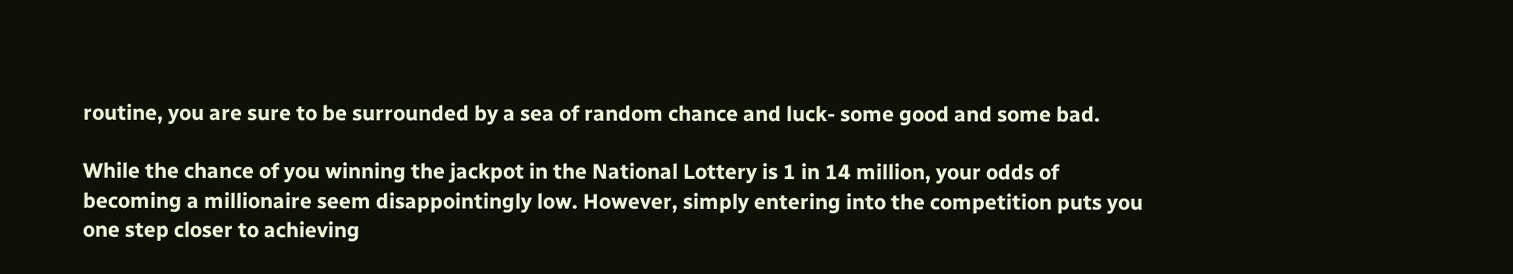routine, you are sure to be surrounded by a sea of random chance and luck- some good and some bad.

While the chance of you winning the jackpot in the National Lottery is 1 in 14 million, your odds of becoming a millionaire seem disappointingly low. However, simply entering into the competition puts you one step closer to achieving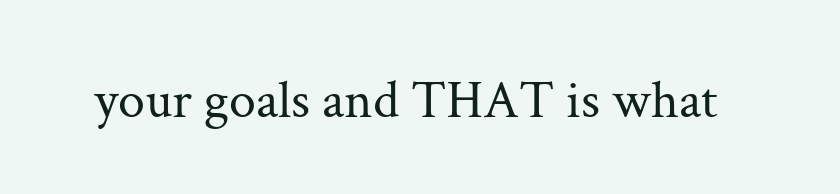your goals and THAT is what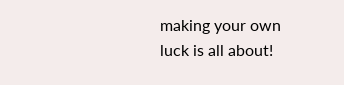making your own luck is all about!